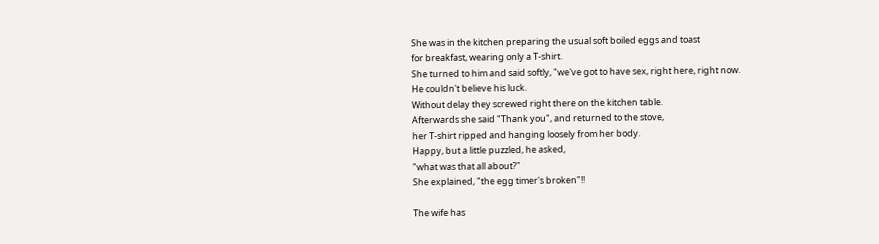She was in the kitchen preparing the usual soft boiled eggs and toast
for breakfast, wearing only a T-shirt.
She turned to him and said softly, "we've got to have sex, right here, right now.
He couldn't believe his luck.
Without delay they screwed right there on the kitchen table.
Afterwards she said "Thank you", and returned to the stove,
her T-shirt ripped and hanging loosely from her body.
Happy, but a little puzzled, he asked,
"what was that all about?"
She explained, "the egg timer's broken"!!

The wife has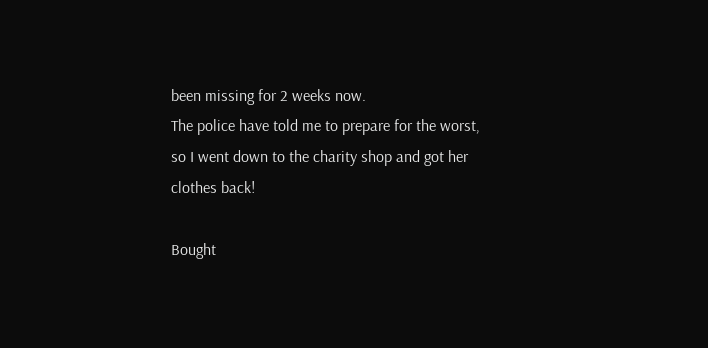been missing for 2 weeks now.
The police have told me to prepare for the worst,
so I went down to the charity shop and got her clothes back!

Bought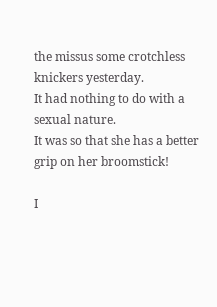the missus some crotchless knickers yesterday.
It had nothing to do with a sexual nature.
It was so that she has a better grip on her broomstick!

I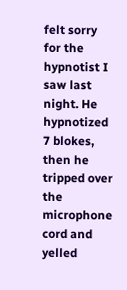felt sorry for the hypnotist I saw last night. He hypnotized 7 blokes, then he tripped over the microphone cord and yelled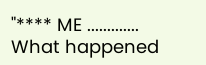"**** ME .............
What happened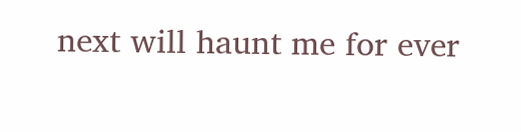next will haunt me for ever